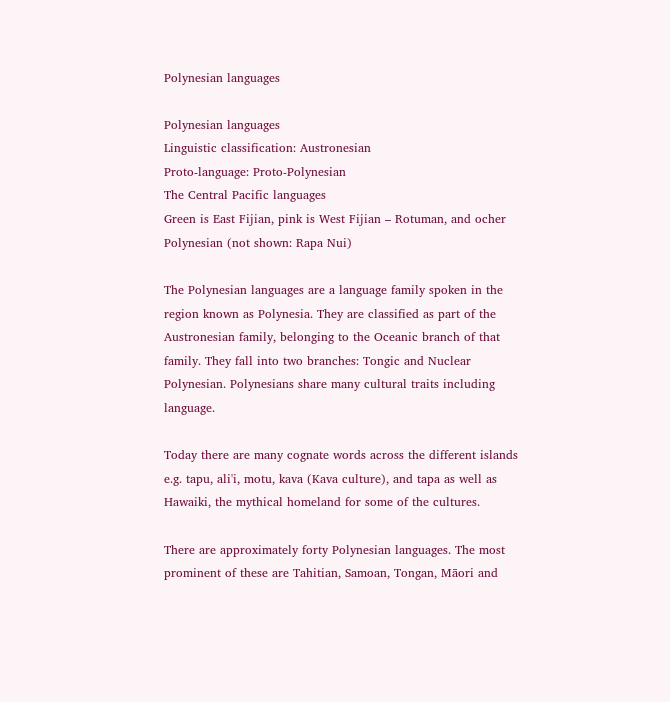Polynesian languages

Polynesian languages
Linguistic classification: Austronesian
Proto-language: Proto-Polynesian
The Central Pacific languages
Green is East Fijian, pink is West Fijian – Rotuman, and ocher Polynesian (not shown: Rapa Nui)

The Polynesian languages are a language family spoken in the region known as Polynesia. They are classified as part of the Austronesian family, belonging to the Oceanic branch of that family. They fall into two branches: Tongic and Nuclear Polynesian. Polynesians share many cultural traits including language.

Today there are many cognate words across the different islands e.g. tapu, ali'i, motu, kava (Kava culture), and tapa as well as Hawaiki, the mythical homeland for some of the cultures.

There are approximately forty Polynesian languages. The most prominent of these are Tahitian, Samoan, Tongan, Māori and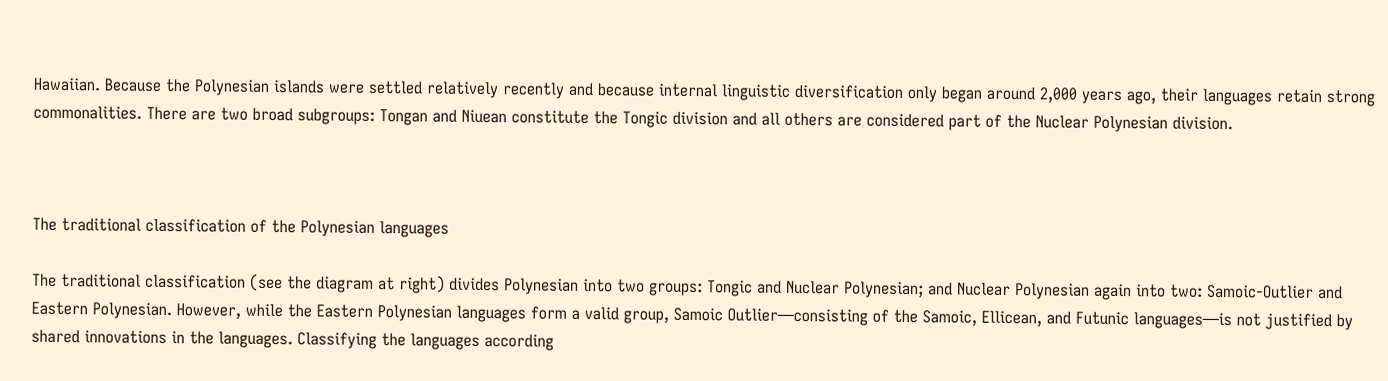Hawaiian. Because the Polynesian islands were settled relatively recently and because internal linguistic diversification only began around 2,000 years ago, their languages retain strong commonalities. There are two broad subgroups: Tongan and Niuean constitute the Tongic division and all others are considered part of the Nuclear Polynesian division.



The traditional classification of the Polynesian languages

The traditional classification (see the diagram at right) divides Polynesian into two groups: Tongic and Nuclear Polynesian; and Nuclear Polynesian again into two: Samoic-Outlier and Eastern Polynesian. However, while the Eastern Polynesian languages form a valid group, Samoic Outlier—consisting of the Samoic, Ellicean, and Futunic languages—is not justified by shared innovations in the languages. Classifying the languages according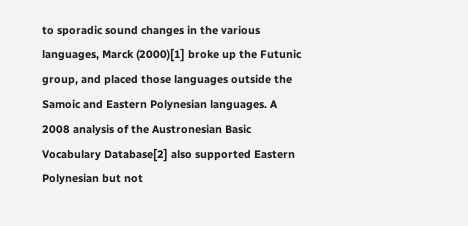to sporadic sound changes in the various languages, Marck (2000)[1] broke up the Futunic group, and placed those languages outside the Samoic and Eastern Polynesian languages. A 2008 analysis of the Austronesian Basic Vocabulary Database[2] also supported Eastern Polynesian but not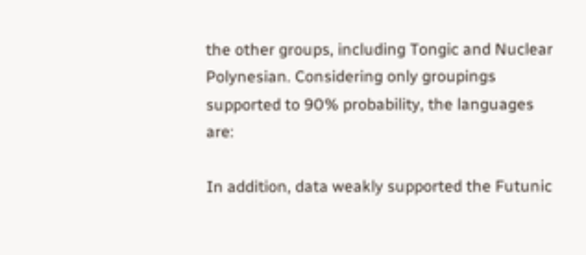the other groups, including Tongic and Nuclear Polynesian. Considering only groupings supported to 90% probability, the languages are:

In addition, data weakly supported the Futunic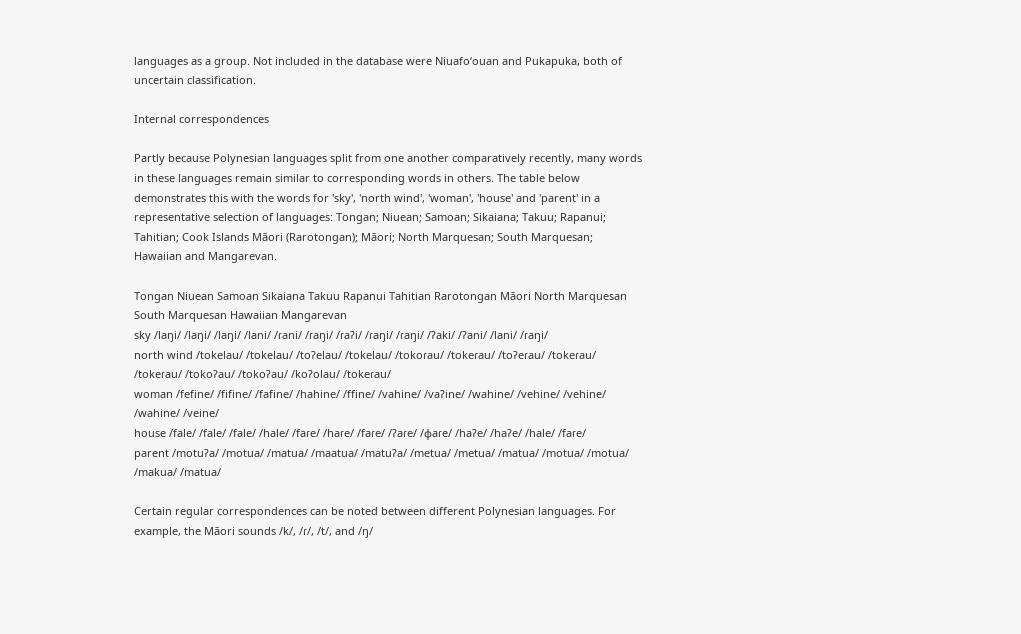languages as a group. Not included in the database were Niuafoʻouan and Pukapuka, both of uncertain classification.

Internal correspondences

Partly because Polynesian languages split from one another comparatively recently, many words in these languages remain similar to corresponding words in others. The table below demonstrates this with the words for 'sky', 'north wind', 'woman', 'house' and 'parent' in a representative selection of languages: Tongan; Niuean; Samoan; Sikaiana; Takuu; Rapanui; Tahitian; Cook Islands Māori (Rarotongan); Māori; North Marquesan; South Marquesan; Hawaiian and Mangarevan.

Tongan Niuean Samoan Sikaiana Takuu Rapanui Tahitian Rarotongan Māori North Marquesan South Marquesan Hawaiian Mangarevan
sky /laŋi/ /laŋi/ /laŋi/ /lani/ /ɾani/ /ɾaŋi/ /ɾaʔi/ /ɾaŋi/ /ɾaŋi/ /ʔaki/ /ʔani/ /lani/ /ɾaŋi/
north wind /tokelau/ /tokelau/ /toʔelau/ /tokelau/ /tokoɾau/ /tokeɾau/ /toʔeɾau/ /tokeɾau/ /tokeɾau/ /tokoʔau/ /tokoʔau/ /koʔolau/ /tokeɾau/
woman /fefine/ /fifine/ /fafine/ /hahine/ /ffine/ /vahine/ /vaʔine/ /wahine/ /vehine/ /vehine/ /wahine/ /veine/
house /fale/ /fale/ /fale/ /hale/ /faɾe/ /haɾe/ /faɾe/ /ʔaɾe/ /ɸaɾe/ /haʔe/ /haʔe/ /hale/ /faɾe/
parent /motuʔa/ /motua/ /matua/ /maatua/ /matuʔa/ /metua/ /metua/ /matua/ /motua/ /motua/ /makua/ /matua/

Certain regular correspondences can be noted between different Polynesian languages. For example, the Māori sounds /k/, /ɾ/, /t/, and /ŋ/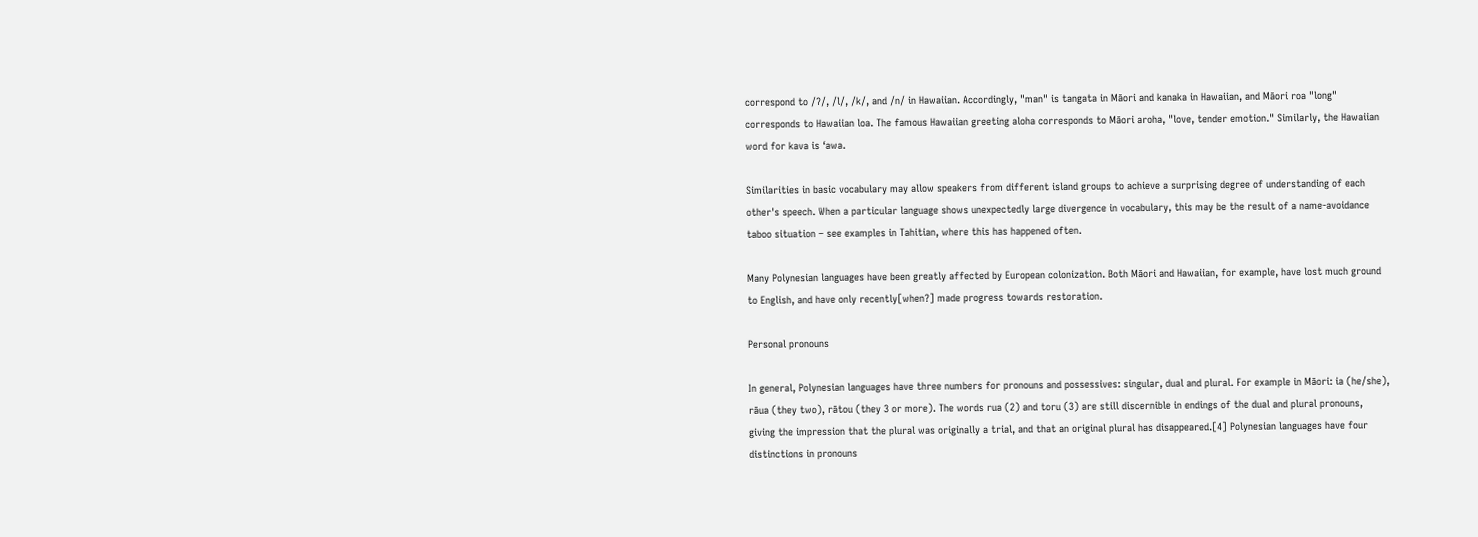correspond to /ʔ/, /l/, /k/, and /n/ in Hawaiian. Accordingly, "man" is tangata in Māori and kanaka in Hawaiian, and Māori roa "long" corresponds to Hawaiian loa. The famous Hawaiian greeting aloha corresponds to Māori aroha, "love, tender emotion." Similarly, the Hawaiian word for kava is ‘awa.

Similarities in basic vocabulary may allow speakers from different island groups to achieve a surprising degree of understanding of each other's speech. When a particular language shows unexpectedly large divergence in vocabulary, this may be the result of a name-avoidance taboo situation – see examples in Tahitian, where this has happened often.

Many Polynesian languages have been greatly affected by European colonization. Both Māori and Hawaiian, for example, have lost much ground to English, and have only recently[when?] made progress towards restoration.

Personal pronouns

In general, Polynesian languages have three numbers for pronouns and possessives: singular, dual and plural. For example in Māori: ia (he/she), rāua (they two), rātou (they 3 or more). The words rua (2) and toru (3) are still discernible in endings of the dual and plural pronouns, giving the impression that the plural was originally a trial, and that an original plural has disappeared.[4] Polynesian languages have four distinctions in pronouns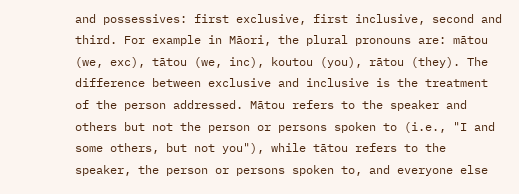and possessives: first exclusive, first inclusive, second and third. For example in Māori, the plural pronouns are: mātou (we, exc), tātou (we, inc), koutou (you), rātou (they). The difference between exclusive and inclusive is the treatment of the person addressed. Mātou refers to the speaker and others but not the person or persons spoken to (i.e., "I and some others, but not you"), while tātou refers to the speaker, the person or persons spoken to, and everyone else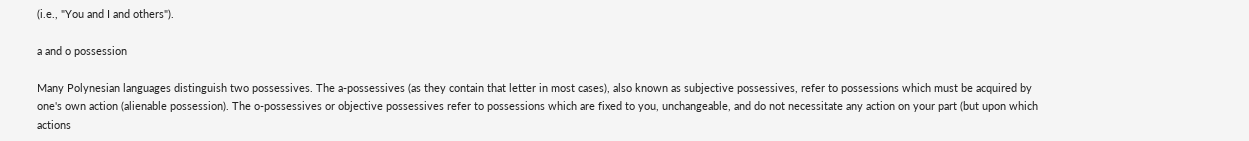(i.e., "You and I and others").

a and o possession

Many Polynesian languages distinguish two possessives. The a-possessives (as they contain that letter in most cases), also known as subjective possessives, refer to possessions which must be acquired by one's own action (alienable possession). The o-possessives or objective possessives refer to possessions which are fixed to you, unchangeable, and do not necessitate any action on your part (but upon which actions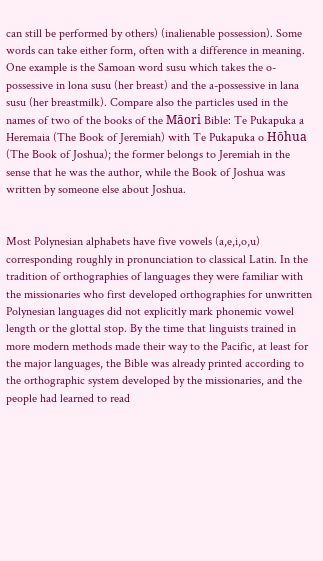can still be performed by others) (inalienable possession). Some words can take either form, often with a difference in meaning. One example is the Samoan word susu which takes the o-possessive in lona susu (her breast) and the a-possessive in lana susu (her breastmilk). Compare also the particles used in the names of two of the books of the Māori Bible: Te Pukapuka a Heremaia (The Book of Jeremiah) with Te Pukapuka o Hōhua (The Book of Joshua); the former belongs to Jeremiah in the sense that he was the author, while the Book of Joshua was written by someone else about Joshua.


Most Polynesian alphabets have five vowels (a,e,i,o,u) corresponding roughly in pronunciation to classical Latin. In the tradition of orthographies of languages they were familiar with the missionaries who first developed orthographies for unwritten Polynesian languages did not explicitly mark phonemic vowel length or the glottal stop. By the time that linguists trained in more modern methods made their way to the Pacific, at least for the major languages, the Bible was already printed according to the orthographic system developed by the missionaries, and the people had learned to read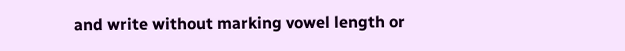and write without marking vowel length or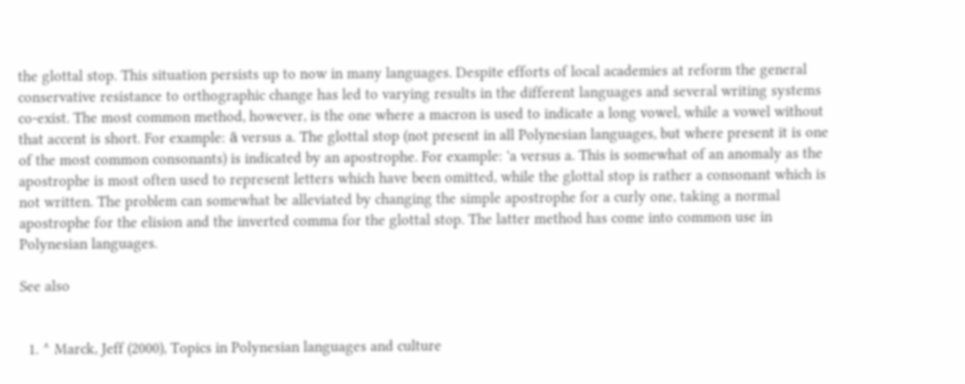the glottal stop. This situation persists up to now in many languages. Despite efforts of local academies at reform the general conservative resistance to orthographic change has led to varying results in the different languages and several writing systems co-exist. The most common method, however, is the one where a macron is used to indicate a long vowel, while a vowel without that accent is short. For example: ā versus a. The glottal stop (not present in all Polynesian languages, but where present it is one of the most common consonants) is indicated by an apostrophe. For example: 'a versus a. This is somewhat of an anomaly as the apostrophe is most often used to represent letters which have been omitted, while the glottal stop is rather a consonant which is not written. The problem can somewhat be alleviated by changing the simple apostrophe for a curly one, taking a normal apostrophe for the elision and the inverted comma for the glottal stop. The latter method has come into common use in Polynesian languages.

See also


  1. ^ Marck, Jeff (2000), Topics in Polynesian languages and culture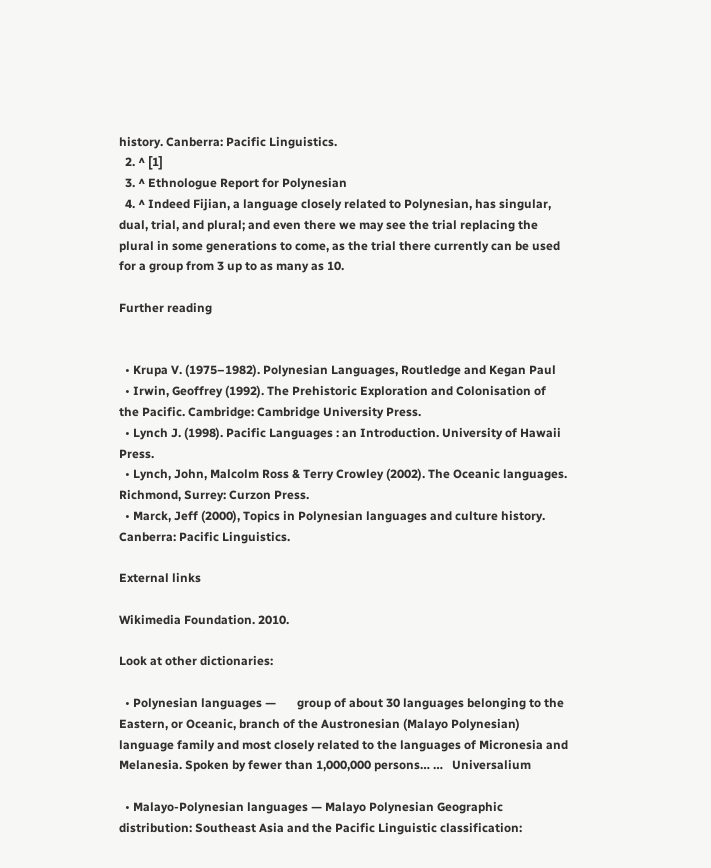history. Canberra: Pacific Linguistics.
  2. ^ [1]
  3. ^ Ethnologue Report for Polynesian
  4. ^ Indeed Fijian, a language closely related to Polynesian, has singular, dual, trial, and plural; and even there we may see the trial replacing the plural in some generations to come, as the trial there currently can be used for a group from 3 up to as many as 10.

Further reading


  • Krupa V. (1975–1982). Polynesian Languages, Routledge and Kegan Paul
  • Irwin, Geoffrey (1992). The Prehistoric Exploration and Colonisation of the Pacific. Cambridge: Cambridge University Press.
  • Lynch J. (1998). Pacific Languages : an Introduction. University of Hawaii Press.
  • Lynch, John, Malcolm Ross & Terry Crowley (2002). The Oceanic languages. Richmond, Surrey: Curzon Press.
  • Marck, Jeff (2000), Topics in Polynesian languages and culture history. Canberra: Pacific Linguistics.

External links

Wikimedia Foundation. 2010.

Look at other dictionaries:

  • Polynesian languages —       group of about 30 languages belonging to the Eastern, or Oceanic, branch of the Austronesian (Malayo Polynesian) language family and most closely related to the languages of Micronesia and Melanesia. Spoken by fewer than 1,000,000 persons… …   Universalium

  • Malayo-Polynesian languages — Malayo Polynesian Geographic distribution: Southeast Asia and the Pacific Linguistic classification: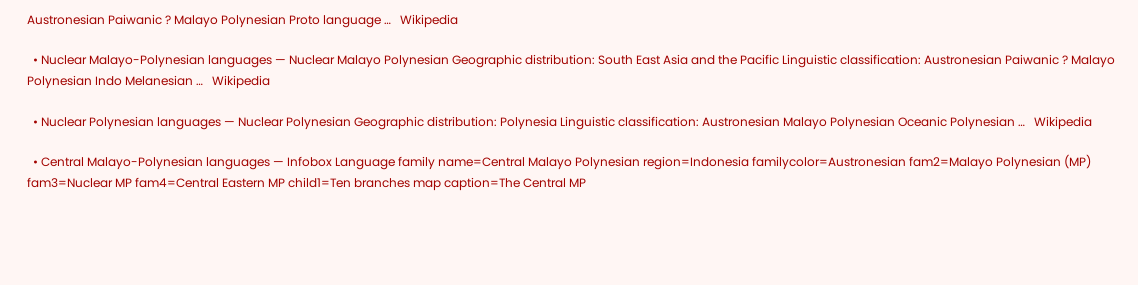Austronesian Paiwanic ? Malayo Polynesian Proto language …   Wikipedia

  • Nuclear Malayo-Polynesian languages — Nuclear Malayo Polynesian Geographic distribution: South East Asia and the Pacific Linguistic classification: Austronesian Paiwanic ? Malayo Polynesian Indo Melanesian …   Wikipedia

  • Nuclear Polynesian languages — Nuclear Polynesian Geographic distribution: Polynesia Linguistic classification: Austronesian Malayo Polynesian Oceanic Polynesian …   Wikipedia

  • Central Malayo-Polynesian languages — Infobox Language family name=Central Malayo Polynesian region=Indonesia familycolor=Austronesian fam2=Malayo Polynesian (MP) fam3=Nuclear MP fam4=Central Eastern MP child1=Ten branches map caption=The Central MP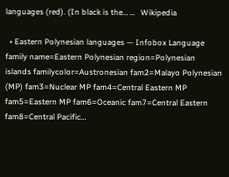languages (red). (In black is the… …   Wikipedia

  • Eastern Polynesian languages — Infobox Language family name=Eastern Polynesian region=Polynesian islands familycolor=Austronesian fam2=Malayo Polynesian (MP) fam3=Nuclear MP fam4=Central Eastern MP fam5=Eastern MP fam6=Oceanic fam7=Central Eastern fam8=Central Pacific…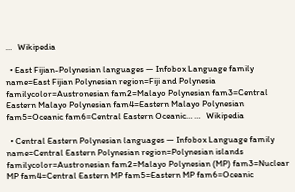…   Wikipedia

  • East Fijian-Polynesian languages — Infobox Language family name=East Fijian Polynesian region=Fiji and Polynesia familycolor=Austronesian fam2=Malayo Polynesian fam3=Central Eastern Malayo Polynesian fam4=Eastern Malayo Polynesian fam5=Oceanic fam6=Central Eastern Oceanic… …   Wikipedia

  • Central Eastern Polynesian languages — Infobox Language family name=Central Eastern Polynesian region=Polynesian islands familycolor=Austronesian fam2=Malayo Polynesian (MP) fam3=Nuclear MP fam4=Central Eastern MP fam5=Eastern MP fam6=Oceanic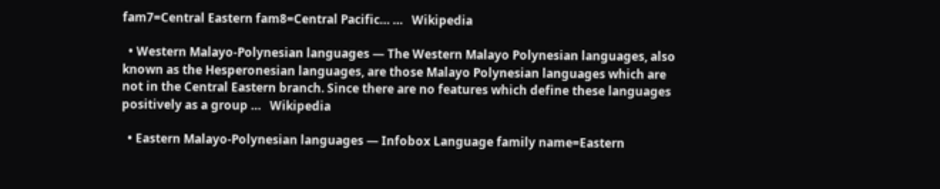fam7=Central Eastern fam8=Central Pacific… …   Wikipedia

  • Western Malayo-Polynesian languages — The Western Malayo Polynesian languages, also known as the Hesperonesian languages, are those Malayo Polynesian languages which are not in the Central Eastern branch. Since there are no features which define these languages positively as a group …   Wikipedia

  • Eastern Malayo-Polynesian languages — Infobox Language family name=Eastern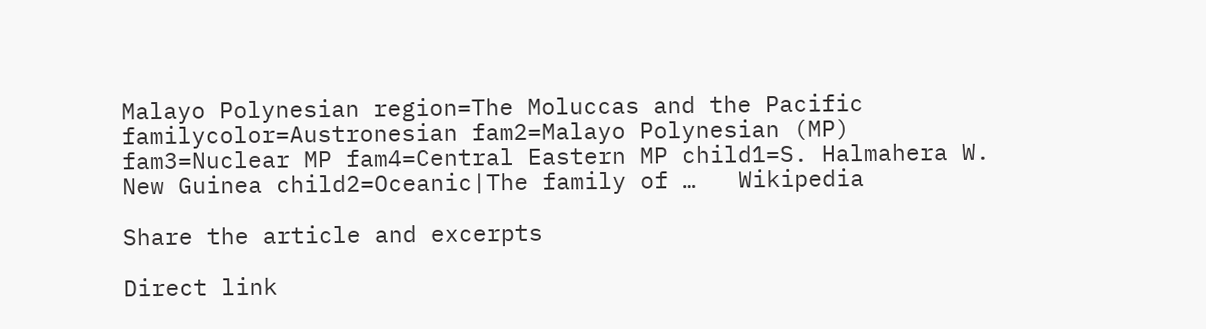Malayo Polynesian region=The Moluccas and the Pacific familycolor=Austronesian fam2=Malayo Polynesian (MP) fam3=Nuclear MP fam4=Central Eastern MP child1=S. Halmahera W. New Guinea child2=Oceanic|The family of …   Wikipedia

Share the article and excerpts

Direct link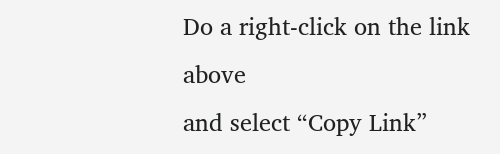Do a right-click on the link above
and select “Copy Link”